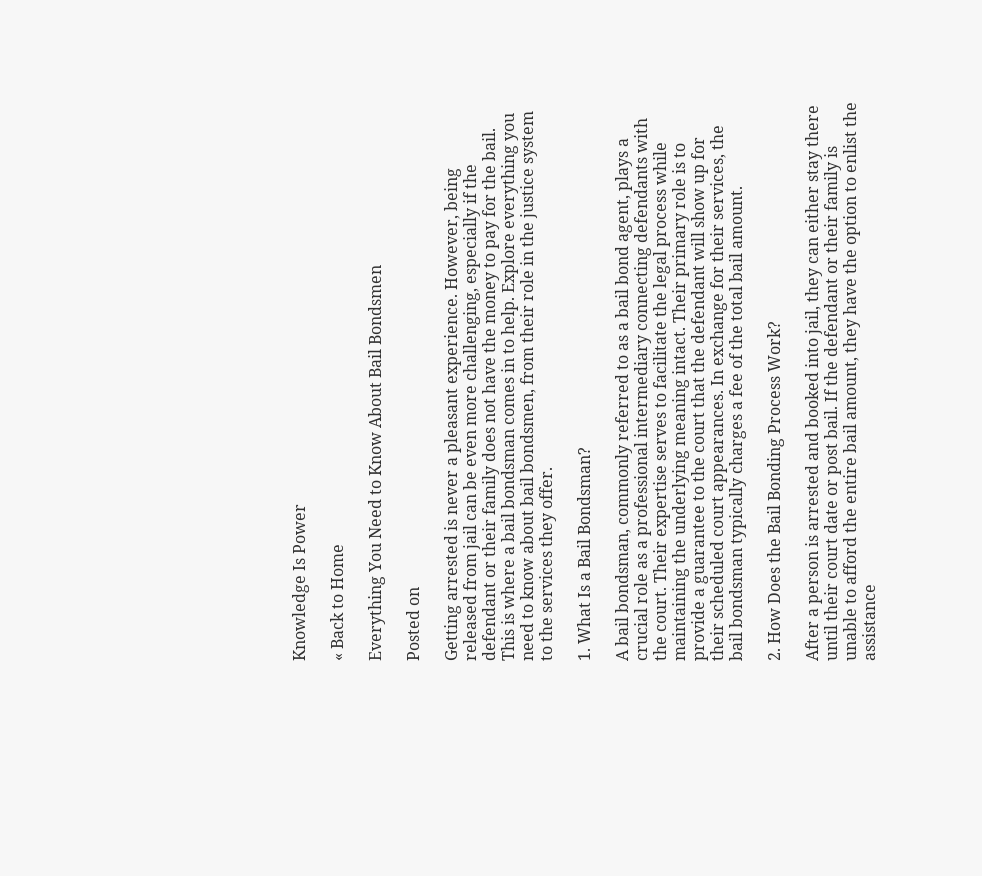Knowledge Is Power

« Back to Home

Everything You Need to Know About Bail Bondsmen

Posted on

Getting arrested is never a pleasant experience. However, being released from jail can be even more challenging, especially if the defendant or their family does not have the money to pay for the bail. This is where a bail bondsman comes in to help. Explore everything you need to know about bail bondsmen, from their role in the justice system to the services they offer.

1. What Is a Bail Bondsman?

A bail bondsman, commonly referred to as a bail bond agent, plays a crucial role as a professional intermediary connecting defendants with the court. Their expertise serves to facilitate the legal process while maintaining the underlying meaning intact. Their primary role is to provide a guarantee to the court that the defendant will show up for their scheduled court appearances. In exchange for their services, the bail bondsman typically charges a fee of the total bail amount.

2. How Does the Bail Bonding Process Work?

After a person is arrested and booked into jail, they can either stay there until their court date or post bail. If the defendant or their family is unable to afford the entire bail amount, they have the option to enlist the assistance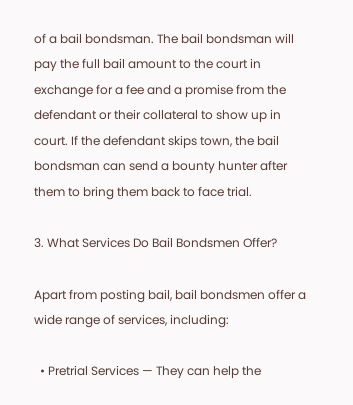of a bail bondsman. The bail bondsman will pay the full bail amount to the court in exchange for a fee and a promise from the defendant or their collateral to show up in court. If the defendant skips town, the bail bondsman can send a bounty hunter after them to bring them back to face trial.

3. What Services Do Bail Bondsmen Offer?

Apart from posting bail, bail bondsmen offer a wide range of services, including:

  • Pretrial Services — They can help the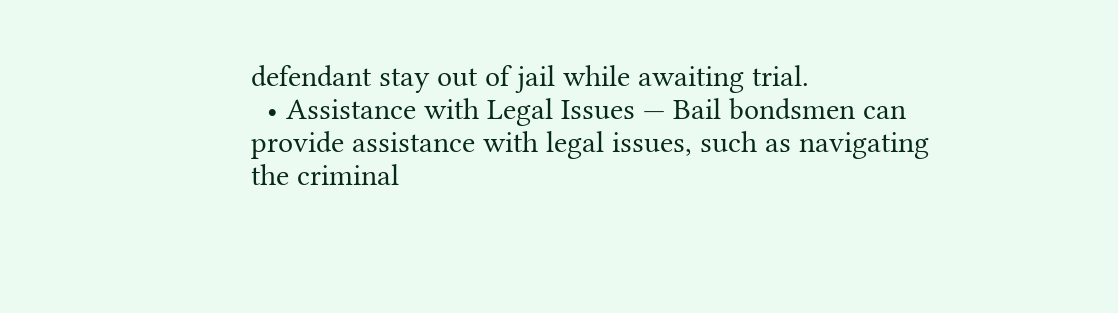defendant stay out of jail while awaiting trial.
  • Assistance with Legal Issues — Bail bondsmen can provide assistance with legal issues, such as navigating the criminal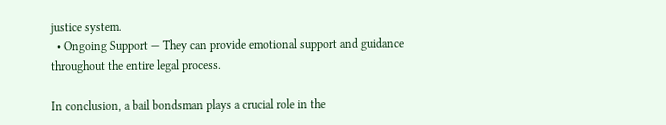justice system.
  • Ongoing Support — They can provide emotional support and guidance throughout the entire legal process.

In conclusion, a bail bondsman plays a crucial role in the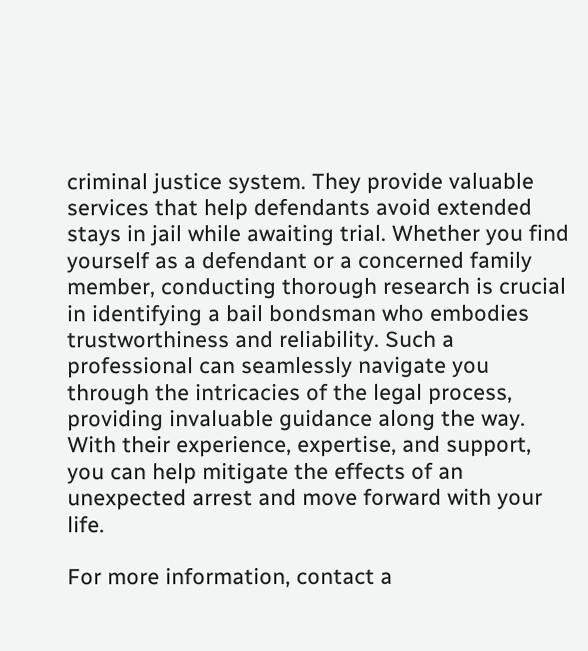criminal justice system. They provide valuable services that help defendants avoid extended stays in jail while awaiting trial. Whether you find yourself as a defendant or a concerned family member, conducting thorough research is crucial in identifying a bail bondsman who embodies trustworthiness and reliability. Such a professional can seamlessly navigate you through the intricacies of the legal process, providing invaluable guidance along the way. With their experience, expertise, and support, you can help mitigate the effects of an unexpected arrest and move forward with your life.

For more information, contact a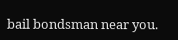bail bondsman near you.